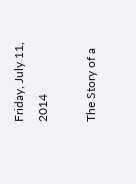Friday, July 11, 2014

The Story of a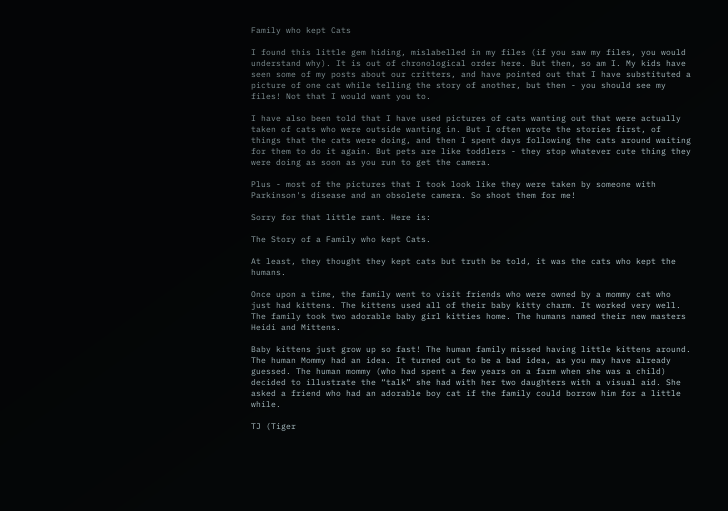Family who kept Cats

I found this little gem hiding, mislabelled in my files (if you saw my files, you would understand why). It is out of chronological order here. But then, so am I. My kids have seen some of my posts about our critters, and have pointed out that I have substituted a picture of one cat while telling the story of another, but then - you should see my files! Not that I would want you to.

I have also been told that I have used pictures of cats wanting out that were actually taken of cats who were outside wanting in. But I often wrote the stories first, of things that the cats were doing, and then I spent days following the cats around waiting for them to do it again. But pets are like toddlers - they stop whatever cute thing they were doing as soon as you run to get the camera.

Plus - most of the pictures that I took look like they were taken by someone with Parkinson's disease and an obsolete camera. So shoot them for me!

Sorry for that little rant. Here is:

The Story of a Family who kept Cats.

At least, they thought they kept cats but truth be told, it was the cats who kept the humans.

Once upon a time, the family went to visit friends who were owned by a mommy cat who just had kittens. The kittens used all of their baby kitty charm. It worked very well. The family took two adorable baby girl kitties home. The humans named their new masters Heidi and Mittens.

Baby kittens just grow up so fast! The human family missed having little kittens around. The human Mommy had an idea. It turned out to be a bad idea, as you may have already guessed. The human mommy (who had spent a few years on a farm when she was a child) decided to illustrate the “talk” she had with her two daughters with a visual aid. She asked a friend who had an adorable boy cat if the family could borrow him for a little while.

TJ (Tiger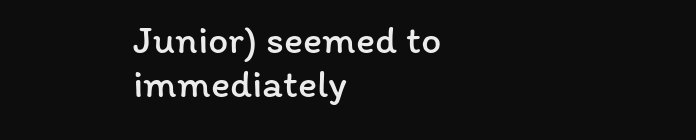Junior) seemed to immediately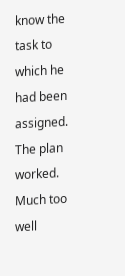know the task to which he had been assigned.  The plan worked. Much too well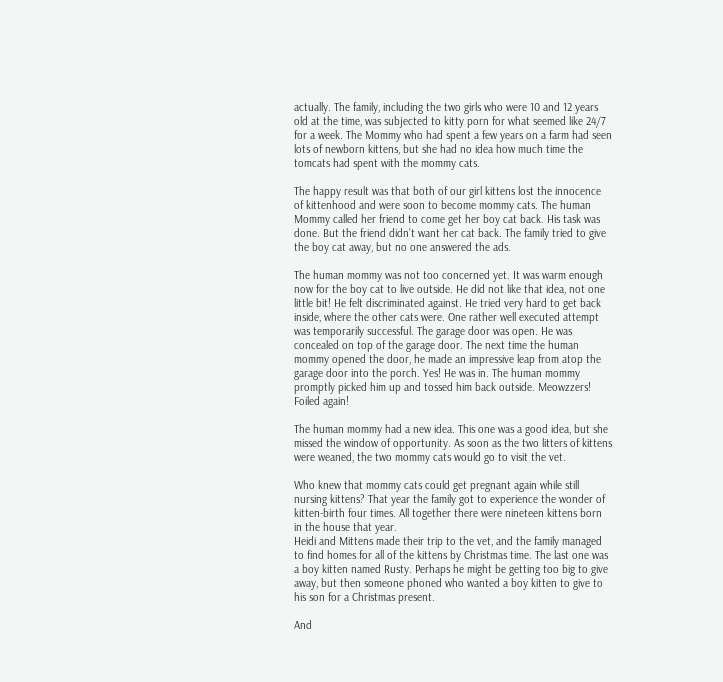actually. The family, including the two girls who were 10 and 12 years old at the time, was subjected to kitty porn for what seemed like 24/7 for a week. The Mommy who had spent a few years on a farm had seen lots of newborn kittens, but she had no idea how much time the tomcats had spent with the mommy cats.

The happy result was that both of our girl kittens lost the innocence of kittenhood and were soon to become mommy cats. The human Mommy called her friend to come get her boy cat back. His task was done. But the friend didn’t want her cat back. The family tried to give the boy cat away, but no one answered the ads.

The human mommy was not too concerned yet. It was warm enough now for the boy cat to live outside. He did not like that idea, not one little bit! He felt discriminated against. He tried very hard to get back inside, where the other cats were. One rather well executed attempt was temporarily successful. The garage door was open. He was concealed on top of the garage door. The next time the human mommy opened the door, he made an impressive leap from atop the garage door into the porch. Yes! He was in. The human mommy promptly picked him up and tossed him back outside. Meowzzers! Foiled again!

The human mommy had a new idea. This one was a good idea, but she missed the window of opportunity. As soon as the two litters of kittens were weaned, the two mommy cats would go to visit the vet.

Who knew that mommy cats could get pregnant again while still nursing kittens? That year the family got to experience the wonder of kitten-birth four times. All together there were nineteen kittens born in the house that year.
Heidi and Mittens made their trip to the vet, and the family managed to find homes for all of the kittens by Christmas time. The last one was a boy kitten named Rusty. Perhaps he might be getting too big to give away, but then someone phoned who wanted a boy kitten to give to his son for a Christmas present.

And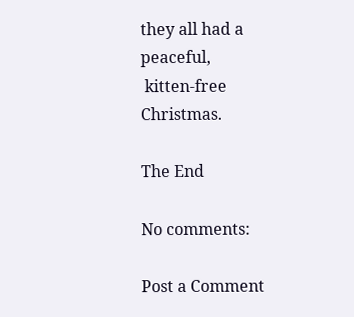they all had a peaceful,
 kitten-free Christmas.

The End

No comments:

Post a Comment